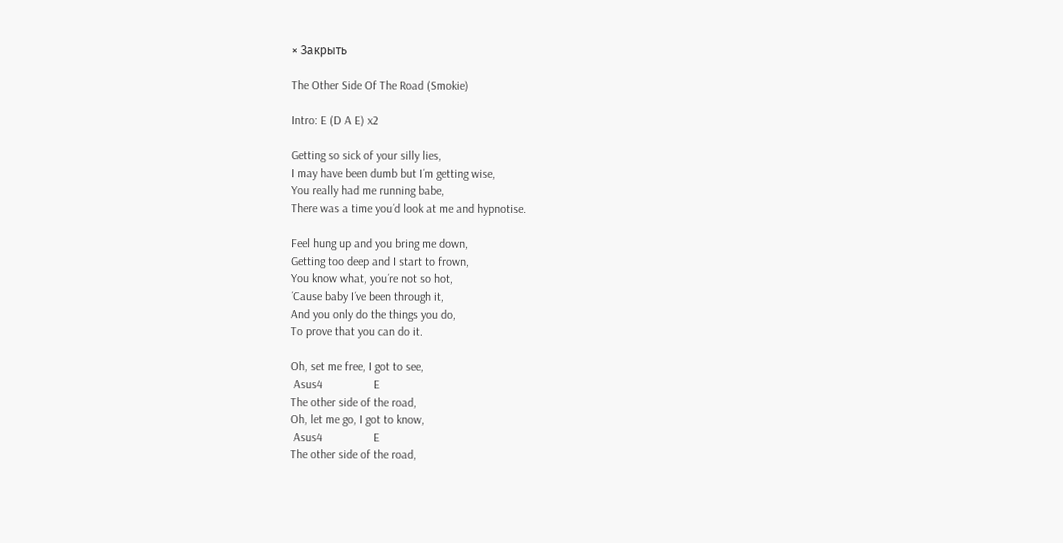× Закрыть

The Other Side Of The Road (Smokie)

Intro: E (D A E) x2

Getting so sick of your silly lies,
I may have been dumb but I´m getting wise,
You really had me running babe,
There was a time you´d look at me and hypnotise.

Feel hung up and you bring me down,
Getting too deep and I start to frown,
You know what, you´re not so hot,
´Cause baby I´ve been through it,
And you only do the things you do,
To prove that you can do it.

Oh, set me free, I got to see,
 Asus4                 E
The other side of the road,
Oh, let me go, I got to know,
 Asus4                 E
The other side of the road,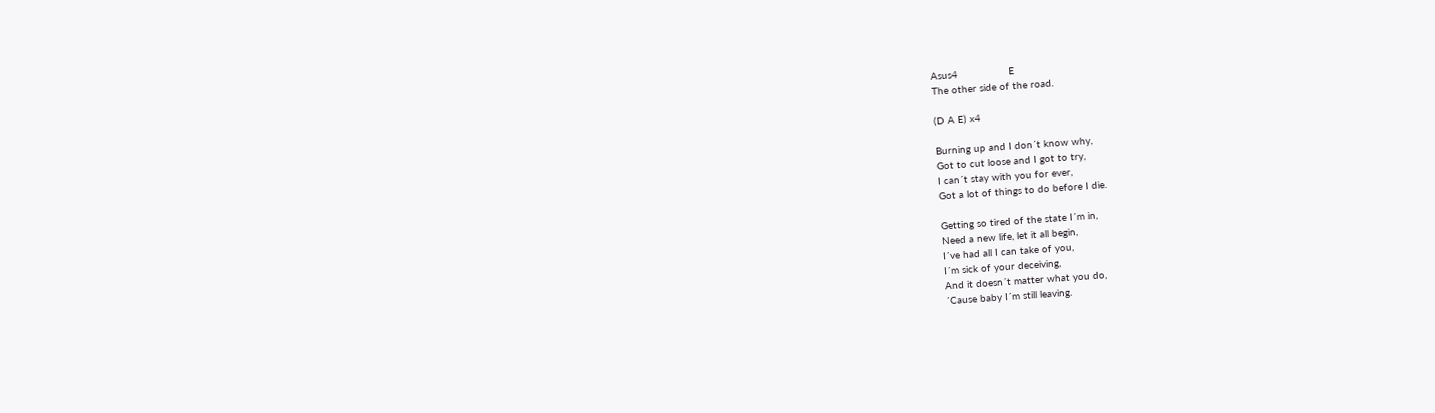Asus4                 E
The other side of the road.

(D A E) x4

Burning up and I don´t know why,
Got to cut loose and I got to try,
I can´t stay with you for ever,
Got a lot of things to do before I die.

Getting so tired of the state I´m in,
Need a new life, let it all begin,
I´ve had all I can take of you,
I´m sick of your deceiving,
And it doesn´t matter what you do,
´Cause baby I´m still leaving.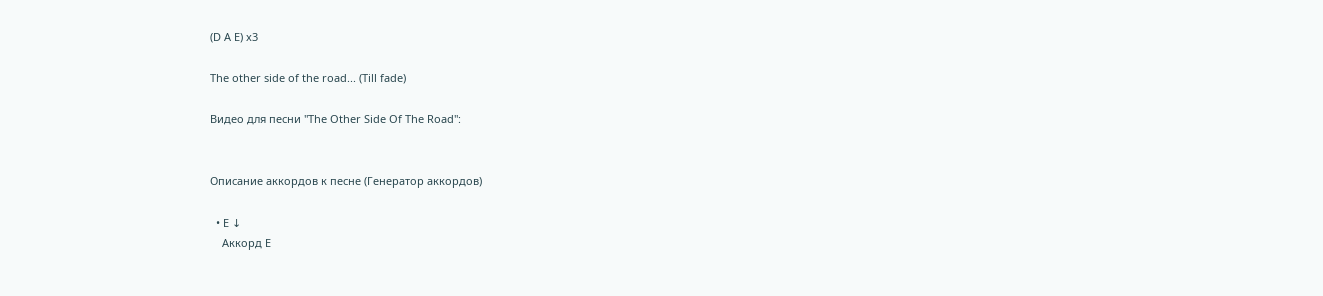(D A E) x3

The other side of the road... (Till fade)

Видео для песни "The Other Side Of The Road":


Описание аккордов к песне (Генератор аккордов)

  • E ↓
    Аккорд E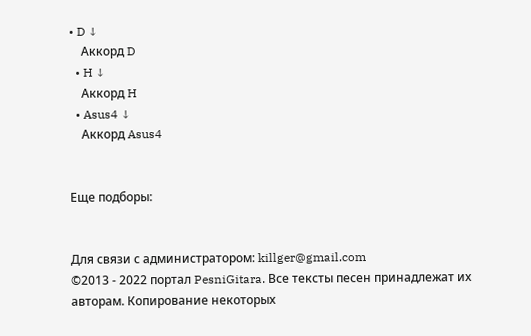• D ↓
    Аккорд D
  • H ↓
    Аккорд H
  • Asus4 ↓
    Аккорд Asus4


Еще подборы:


Для связи с администратором: killger@gmail.com
©2013 - 2022 портал PesniGitara. Все тексты песен принадлежат их авторам. Копирование некоторых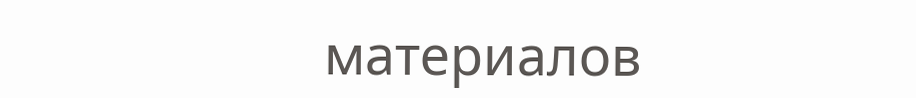материалов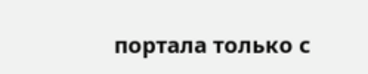портала только с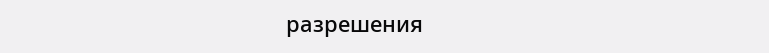разрешения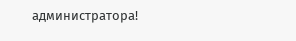администратора!